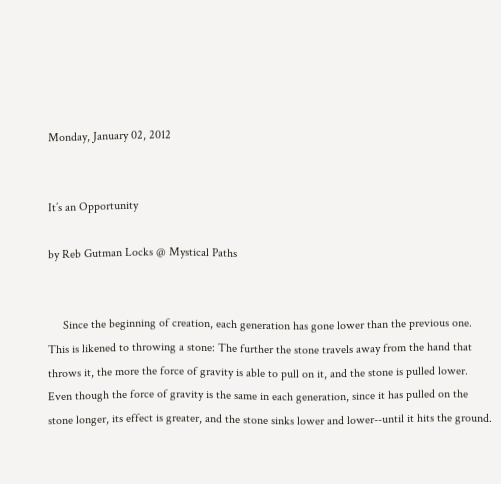Monday, January 02, 2012


It’s an Opportunity

by Reb Gutman Locks @ Mystical Paths


     Since the beginning of creation, each generation has gone lower than the previous one. This is likened to throwing a stone: The further the stone travels away from the hand that throws it, the more the force of gravity is able to pull on it, and the stone is pulled lower. Even though the force of gravity is the same in each generation, since it has pulled on the stone longer, its effect is greater, and the stone sinks lower and lower--until it hits the ground.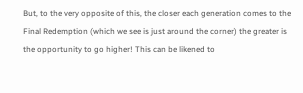But, to the very opposite of this, the closer each generation comes to the Final Redemption (which we see is just around the corner) the greater is the opportunity to go higher! This can be likened to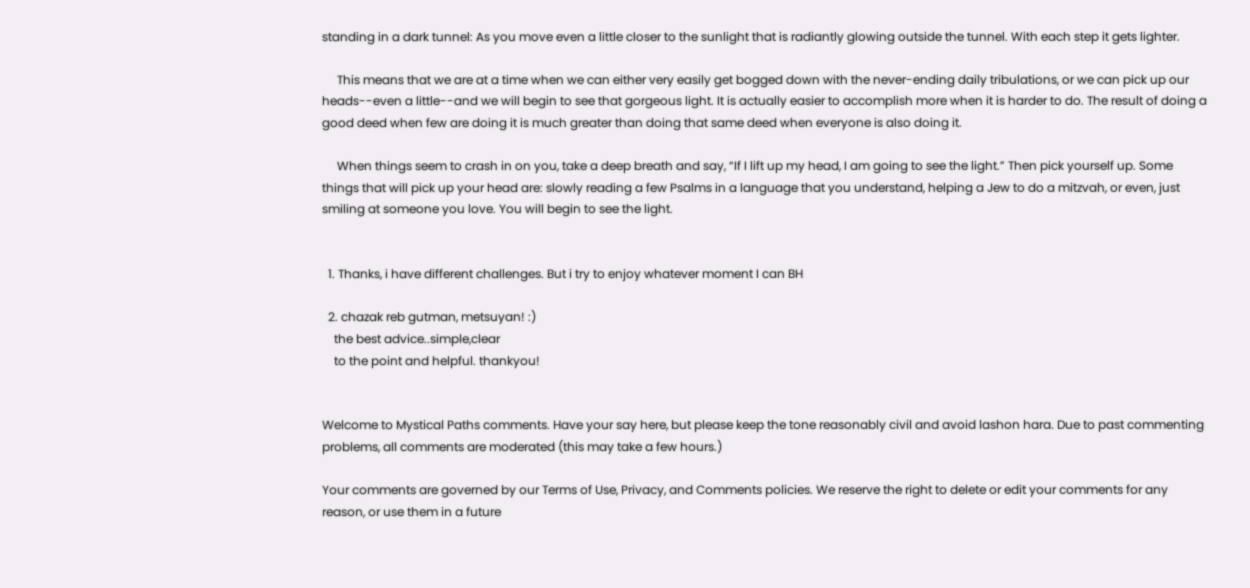standing in a dark tunnel: As you move even a little closer to the sunlight that is radiantly glowing outside the tunnel. With each step it gets lighter.

     This means that we are at a time when we can either very easily get bogged down with the never-ending daily tribulations, or we can pick up our heads--even a little--and we will begin to see that gorgeous light. It is actually easier to accomplish more when it is harder to do. The result of doing a good deed when few are doing it is much greater than doing that same deed when everyone is also doing it.

     When things seem to crash in on you, take a deep breath and say, “If I lift up my head, I am going to see the light.” Then pick yourself up. Some things that will pick up your head are: slowly reading a few Psalms in a language that you understand, helping a Jew to do a mitzvah, or even, just smiling at someone you love. You will begin to see the light.


  1. Thanks, i have different challenges. But i try to enjoy whatever moment I can BH

  2. chazak reb gutman, metsuyan! :)
    the best advice..simple,clear
    to the point and helpful. thankyou!


Welcome to Mystical Paths comments. Have your say here, but please keep the tone reasonably civil and avoid lashon hara. Due to past commenting problems, all comments are moderated (this may take a few hours.)

Your comments are governed by our Terms of Use, Privacy, and Comments policies. We reserve the right to delete or edit your comments for any reason, or use them in a future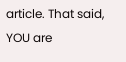article. That said, YOU are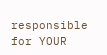responsible for YOUR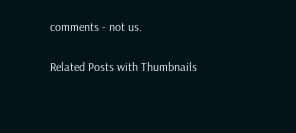comments - not us.

Related Posts with Thumbnails